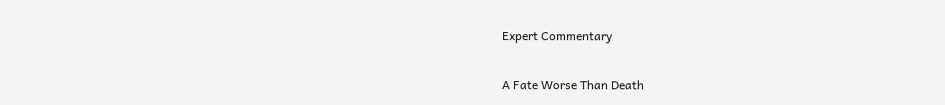Expert Commentary

A Fate Worse Than Death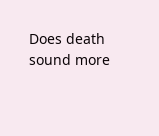Does death sound more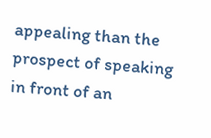appealing than the prospect of speaking in front of an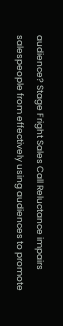audience? Stage Fright Sales Call Reluctance impairs salespeople from effectively using audiences to promote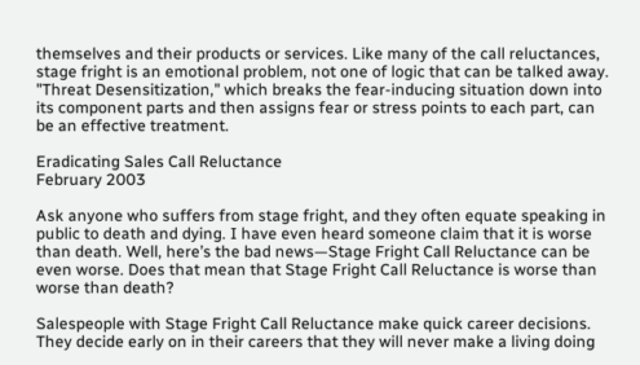themselves and their products or services. Like many of the call reluctances, stage fright is an emotional problem, not one of logic that can be talked away. "Threat Desensitization," which breaks the fear-inducing situation down into its component parts and then assigns fear or stress points to each part, can be an effective treatment.

Eradicating Sales Call Reluctance
February 2003

Ask anyone who suffers from stage fright, and they often equate speaking in public to death and dying. I have even heard someone claim that it is worse than death. Well, here’s the bad news—Stage Fright Call Reluctance can be even worse. Does that mean that Stage Fright Call Reluctance is worse than worse than death?

Salespeople with Stage Fright Call Reluctance make quick career decisions. They decide early on in their careers that they will never make a living doing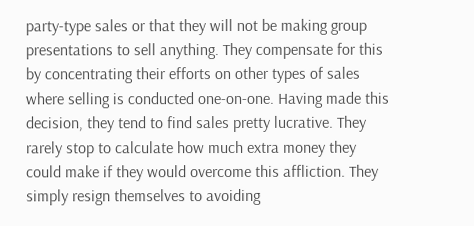party-type sales or that they will not be making group presentations to sell anything. They compensate for this by concentrating their efforts on other types of sales where selling is conducted one-on-one. Having made this decision, they tend to find sales pretty lucrative. They rarely stop to calculate how much extra money they could make if they would overcome this affliction. They simply resign themselves to avoiding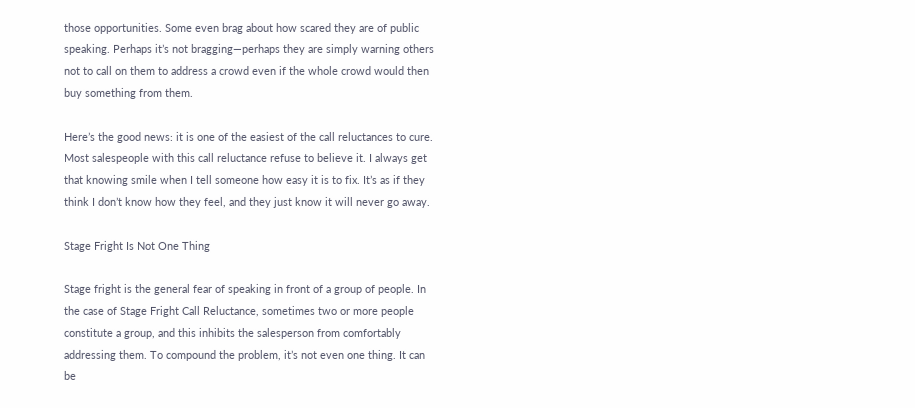those opportunities. Some even brag about how scared they are of public speaking. Perhaps it’s not bragging—perhaps they are simply warning others not to call on them to address a crowd even if the whole crowd would then buy something from them.

Here’s the good news: it is one of the easiest of the call reluctances to cure. Most salespeople with this call reluctance refuse to believe it. I always get that knowing smile when I tell someone how easy it is to fix. It’s as if they think I don’t know how they feel, and they just know it will never go away.

Stage Fright Is Not One Thing

Stage fright is the general fear of speaking in front of a group of people. In the case of Stage Fright Call Reluctance, sometimes two or more people constitute a group, and this inhibits the salesperson from comfortably addressing them. To compound the problem, it’s not even one thing. It can be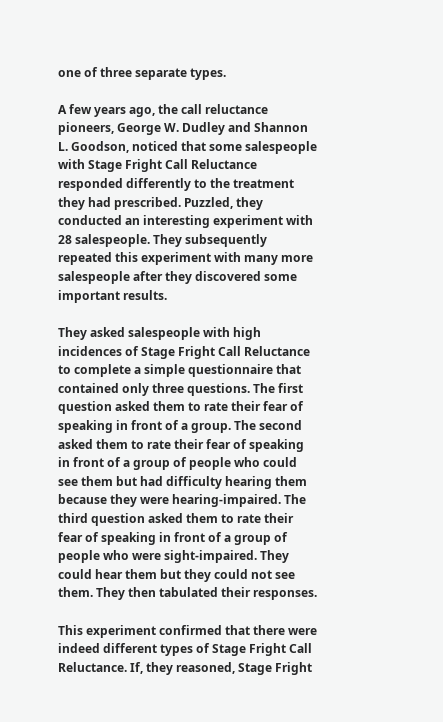one of three separate types.

A few years ago, the call reluctance pioneers, George W. Dudley and Shannon L. Goodson, noticed that some salespeople with Stage Fright Call Reluctance responded differently to the treatment they had prescribed. Puzzled, they conducted an interesting experiment with 28 salespeople. They subsequently repeated this experiment with many more salespeople after they discovered some important results.

They asked salespeople with high incidences of Stage Fright Call Reluctance to complete a simple questionnaire that contained only three questions. The first question asked them to rate their fear of speaking in front of a group. The second asked them to rate their fear of speaking in front of a group of people who could see them but had difficulty hearing them because they were hearing-impaired. The third question asked them to rate their fear of speaking in front of a group of people who were sight-impaired. They could hear them but they could not see them. They then tabulated their responses.

This experiment confirmed that there were indeed different types of Stage Fright Call Reluctance. If, they reasoned, Stage Fright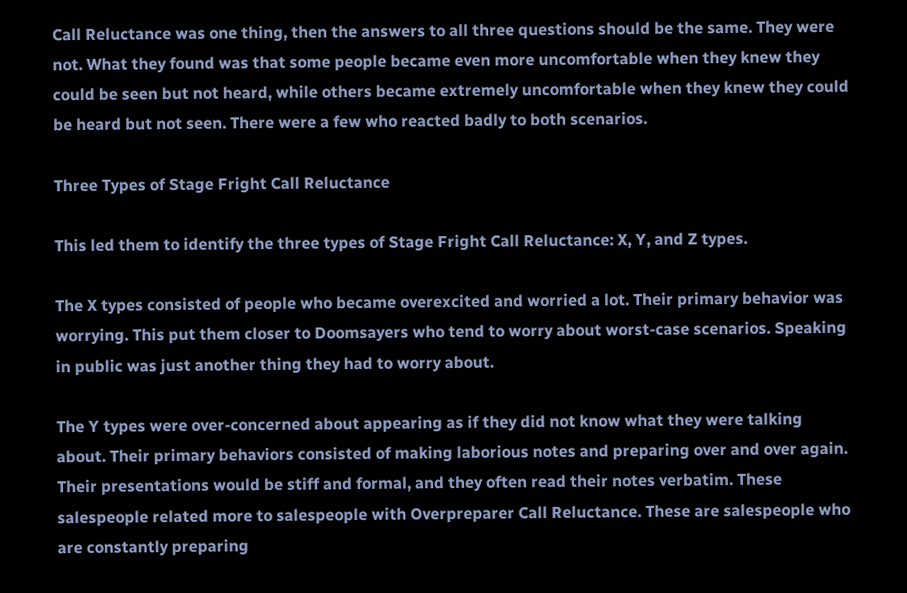Call Reluctance was one thing, then the answers to all three questions should be the same. They were not. What they found was that some people became even more uncomfortable when they knew they could be seen but not heard, while others became extremely uncomfortable when they knew they could be heard but not seen. There were a few who reacted badly to both scenarios.

Three Types of Stage Fright Call Reluctance

This led them to identify the three types of Stage Fright Call Reluctance: X, Y, and Z types.

The X types consisted of people who became overexcited and worried a lot. Their primary behavior was worrying. This put them closer to Doomsayers who tend to worry about worst-case scenarios. Speaking in public was just another thing they had to worry about.

The Y types were over-concerned about appearing as if they did not know what they were talking about. Their primary behaviors consisted of making laborious notes and preparing over and over again. Their presentations would be stiff and formal, and they often read their notes verbatim. These salespeople related more to salespeople with Overpreparer Call Reluctance. These are salespeople who are constantly preparing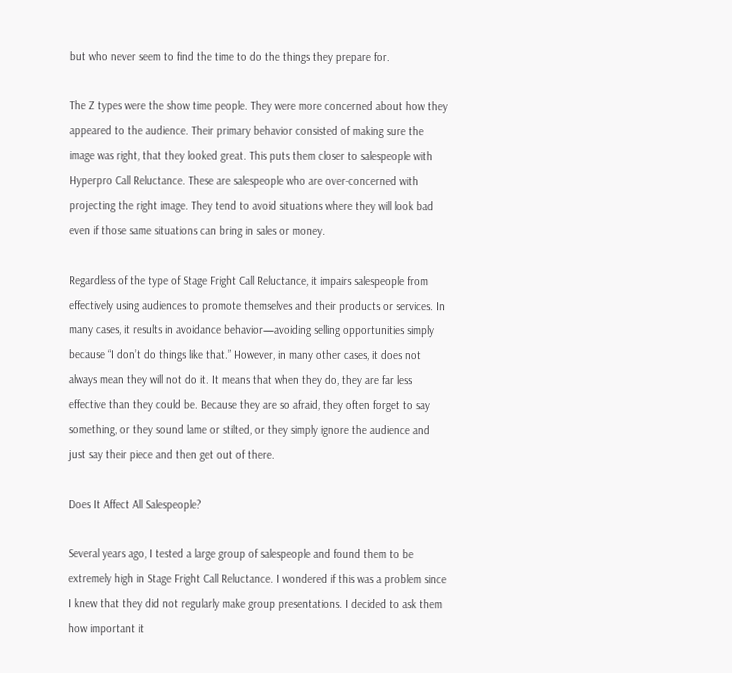but who never seem to find the time to do the things they prepare for.

The Z types were the show time people. They were more concerned about how they appeared to the audience. Their primary behavior consisted of making sure the image was right, that they looked great. This puts them closer to salespeople with Hyperpro Call Reluctance. These are salespeople who are over-concerned with projecting the right image. They tend to avoid situations where they will look bad even if those same situations can bring in sales or money.

Regardless of the type of Stage Fright Call Reluctance, it impairs salespeople from effectively using audiences to promote themselves and their products or services. In many cases, it results in avoidance behavior—avoiding selling opportunities simply because “I don’t do things like that.” However, in many other cases, it does not always mean they will not do it. It means that when they do, they are far less effective than they could be. Because they are so afraid, they often forget to say something, or they sound lame or stilted, or they simply ignore the audience and just say their piece and then get out of there.

Does It Affect All Salespeople?

Several years ago, I tested a large group of salespeople and found them to be extremely high in Stage Fright Call Reluctance. I wondered if this was a problem since I knew that they did not regularly make group presentations. I decided to ask them how important it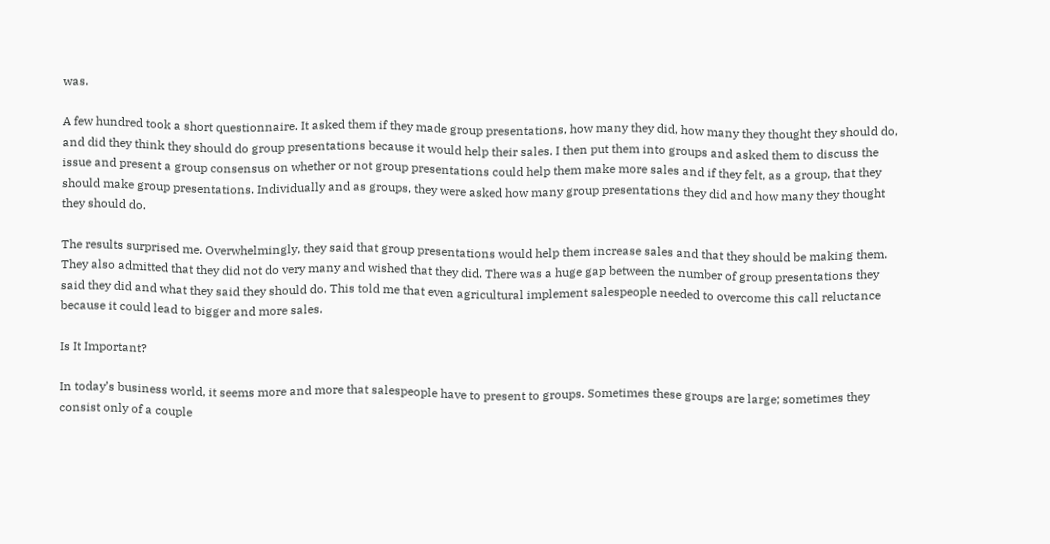was.

A few hundred took a short questionnaire. It asked them if they made group presentations, how many they did, how many they thought they should do, and did they think they should do group presentations because it would help their sales. I then put them into groups and asked them to discuss the issue and present a group consensus on whether or not group presentations could help them make more sales and if they felt, as a group, that they should make group presentations. Individually and as groups, they were asked how many group presentations they did and how many they thought they should do.

The results surprised me. Overwhelmingly, they said that group presentations would help them increase sales and that they should be making them. They also admitted that they did not do very many and wished that they did. There was a huge gap between the number of group presentations they said they did and what they said they should do. This told me that even agricultural implement salespeople needed to overcome this call reluctance because it could lead to bigger and more sales.

Is It Important?

In today’s business world, it seems more and more that salespeople have to present to groups. Sometimes these groups are large; sometimes they consist only of a couple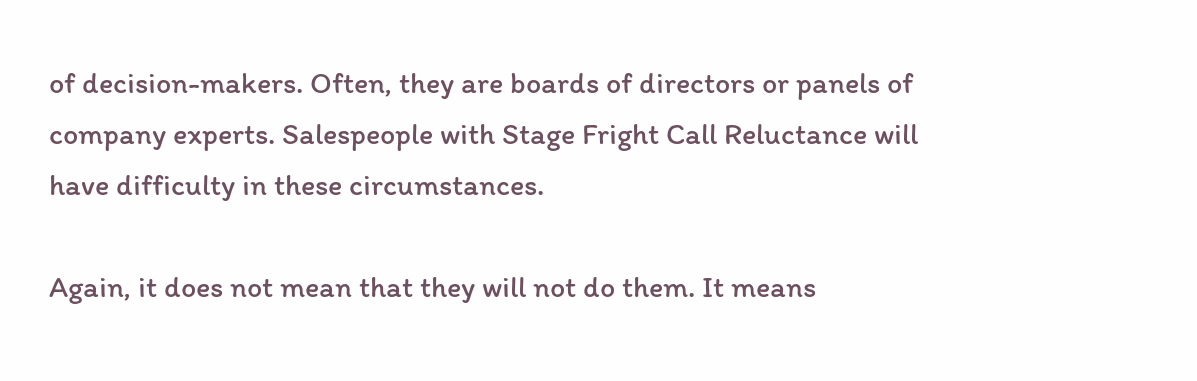of decision-makers. Often, they are boards of directors or panels of company experts. Salespeople with Stage Fright Call Reluctance will have difficulty in these circumstances.

Again, it does not mean that they will not do them. It means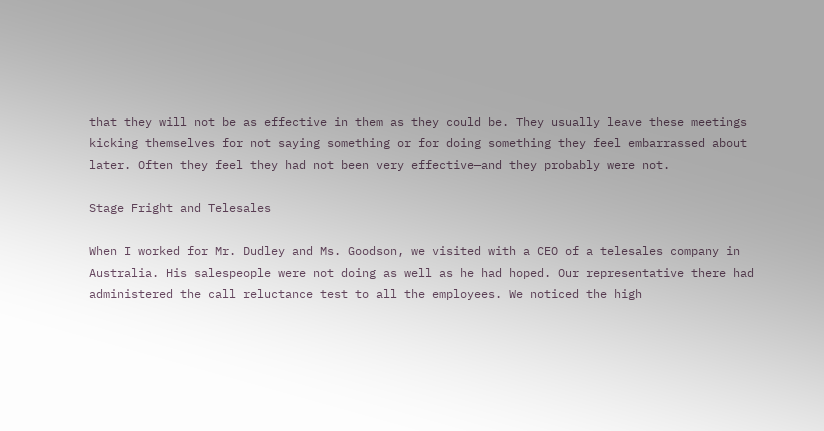that they will not be as effective in them as they could be. They usually leave these meetings kicking themselves for not saying something or for doing something they feel embarrassed about later. Often they feel they had not been very effective—and they probably were not.

Stage Fright and Telesales

When I worked for Mr. Dudley and Ms. Goodson, we visited with a CEO of a telesales company in Australia. His salespeople were not doing as well as he had hoped. Our representative there had administered the call reluctance test to all the employees. We noticed the high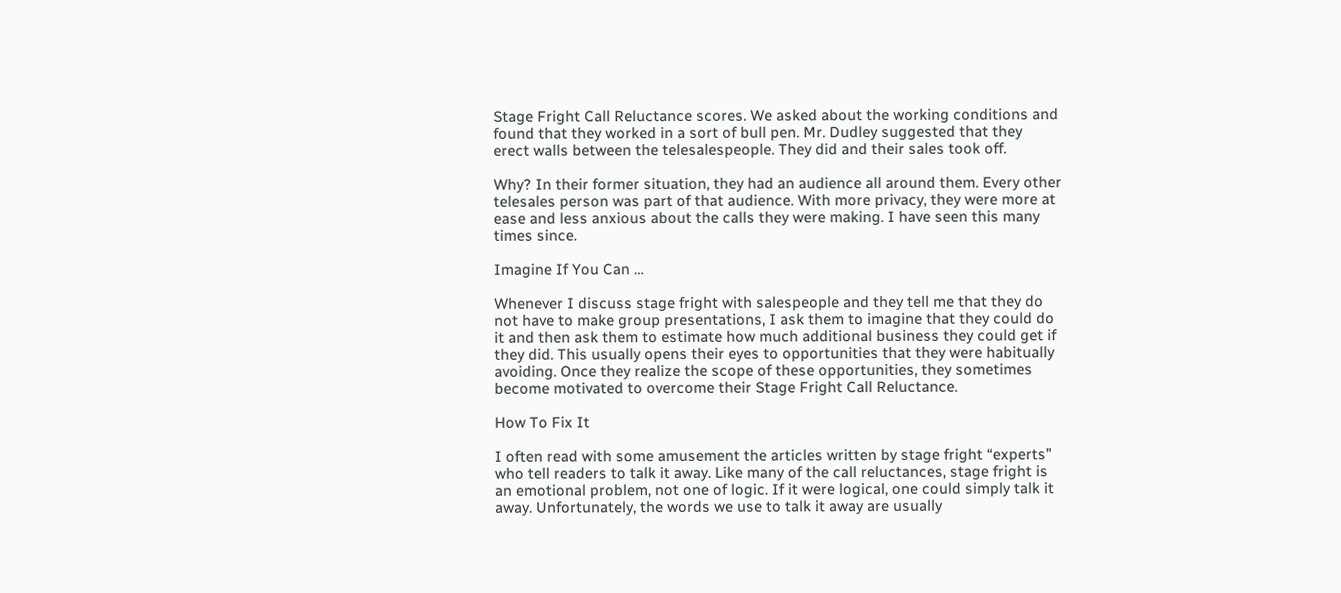Stage Fright Call Reluctance scores. We asked about the working conditions and found that they worked in a sort of bull pen. Mr. Dudley suggested that they erect walls between the telesalespeople. They did and their sales took off.

Why? In their former situation, they had an audience all around them. Every other telesales person was part of that audience. With more privacy, they were more at ease and less anxious about the calls they were making. I have seen this many times since.

Imagine If You Can …

Whenever I discuss stage fright with salespeople and they tell me that they do not have to make group presentations, I ask them to imagine that they could do it and then ask them to estimate how much additional business they could get if they did. This usually opens their eyes to opportunities that they were habitually avoiding. Once they realize the scope of these opportunities, they sometimes become motivated to overcome their Stage Fright Call Reluctance.

How To Fix It

I often read with some amusement the articles written by stage fright “experts” who tell readers to talk it away. Like many of the call reluctances, stage fright is an emotional problem, not one of logic. If it were logical, one could simply talk it away. Unfortunately, the words we use to talk it away are usually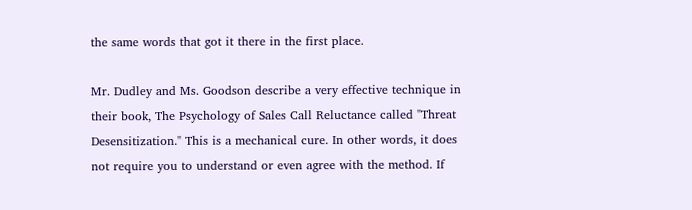the same words that got it there in the first place.

Mr. Dudley and Ms. Goodson describe a very effective technique in their book, The Psychology of Sales Call Reluctance called "Threat Desensitization." This is a mechanical cure. In other words, it does not require you to understand or even agree with the method. If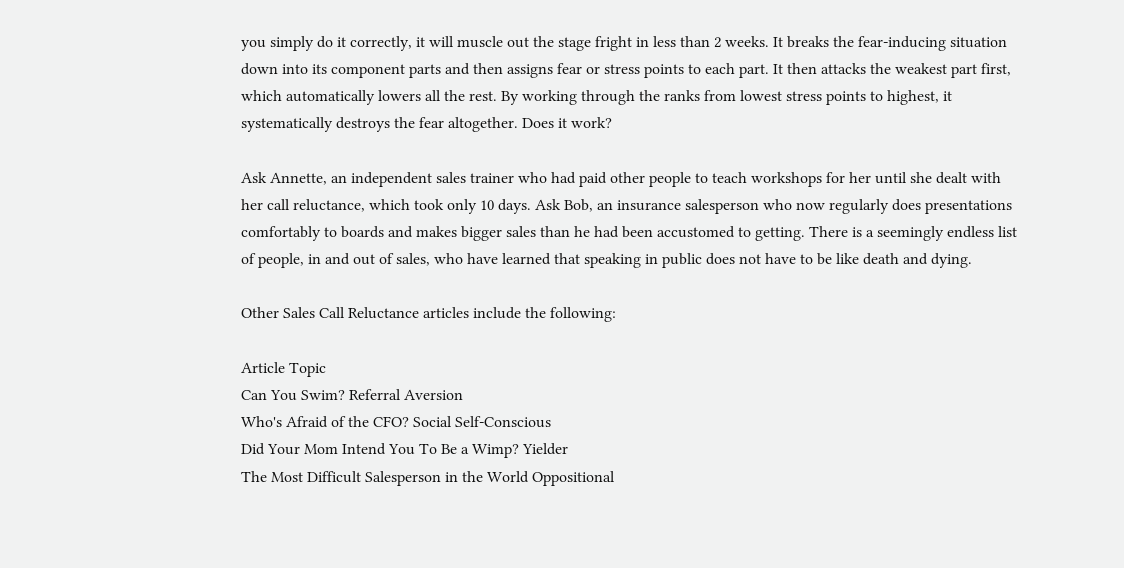you simply do it correctly, it will muscle out the stage fright in less than 2 weeks. It breaks the fear-inducing situation down into its component parts and then assigns fear or stress points to each part. It then attacks the weakest part first, which automatically lowers all the rest. By working through the ranks from lowest stress points to highest, it systematically destroys the fear altogether. Does it work?

Ask Annette, an independent sales trainer who had paid other people to teach workshops for her until she dealt with her call reluctance, which took only 10 days. Ask Bob, an insurance salesperson who now regularly does presentations comfortably to boards and makes bigger sales than he had been accustomed to getting. There is a seemingly endless list of people, in and out of sales, who have learned that speaking in public does not have to be like death and dying.

Other Sales Call Reluctance articles include the following:

Article Topic
Can You Swim? Referral Aversion
Who's Afraid of the CFO? Social Self-Conscious
Did Your Mom Intend You To Be a Wimp? Yielder
The Most Difficult Salesperson in the World Oppositional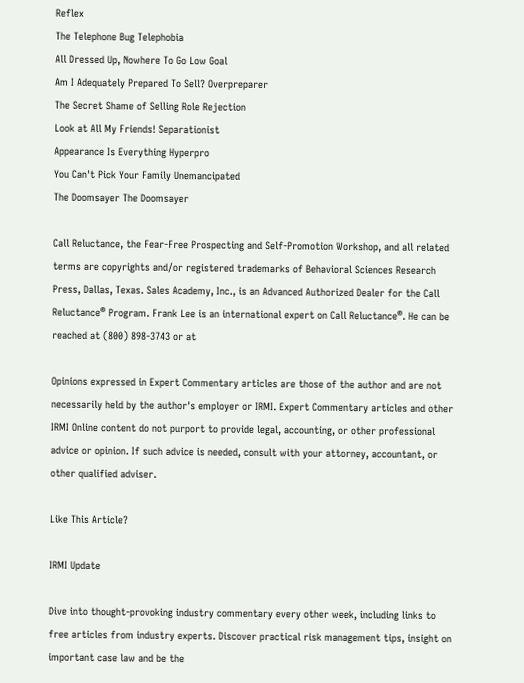Reflex
The Telephone Bug Telephobia
All Dressed Up, Nowhere To Go Low Goal
Am I Adequately Prepared To Sell? Overpreparer
The Secret Shame of Selling Role Rejection
Look at All My Friends! Separationist
Appearance Is Everything Hyperpro
You Can't Pick Your Family Unemancipated
The Doomsayer The Doomsayer

Call Reluctance, the Fear-Free Prospecting and Self-Promotion Workshop, and all related terms are copyrights and/or registered trademarks of Behavioral Sciences Research Press, Dallas, Texas. Sales Academy, Inc., is an Advanced Authorized Dealer for the Call Reluctance® Program. Frank Lee is an international expert on Call Reluctance®. He can be reached at (800) 898-3743 or at

Opinions expressed in Expert Commentary articles are those of the author and are not necessarily held by the author's employer or IRMI. Expert Commentary articles and other IRMI Online content do not purport to provide legal, accounting, or other professional advice or opinion. If such advice is needed, consult with your attorney, accountant, or other qualified adviser.

Like This Article?

IRMI Update

Dive into thought-provoking industry commentary every other week, including links to free articles from industry experts. Discover practical risk management tips, insight on important case law and be the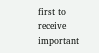first to receive important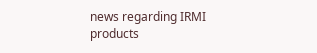news regarding IRMI products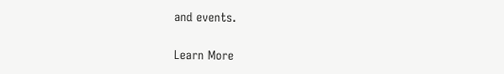and events.

Learn More